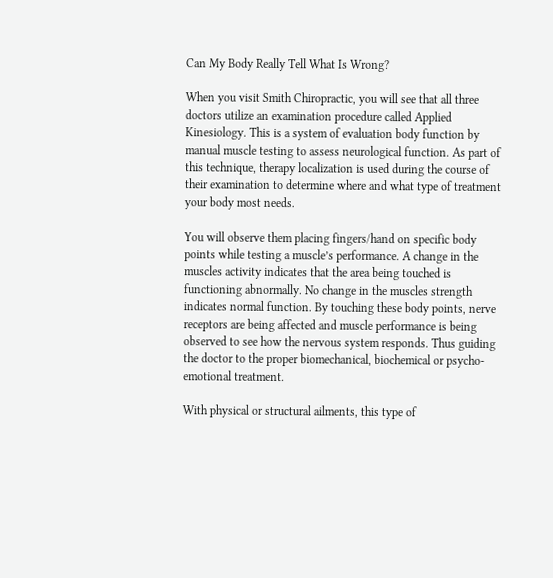Can My Body Really Tell What Is Wrong?

When you visit Smith Chiropractic, you will see that all three doctors utilize an examination procedure called Applied Kinesiology. This is a system of evaluation body function by manual muscle testing to assess neurological function. As part of this technique, therapy localization is used during the course of their examination to determine where and what type of treatment your body most needs.

You will observe them placing fingers/hand on specific body points while testing a muscle’s performance. A change in the muscles activity indicates that the area being touched is functioning abnormally. No change in the muscles strength indicates normal function. By touching these body points, nerve receptors are being affected and muscle performance is being observed to see how the nervous system responds. Thus guiding the doctor to the proper biomechanical, biochemical or psycho-emotional treatment.

With physical or structural ailments, this type of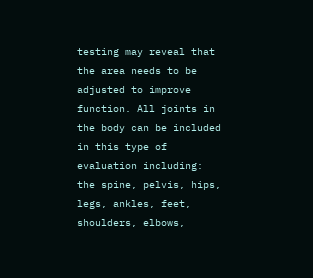testing may reveal that the area needs to be adjusted to improve function. All joints in the body can be included in this type of evaluation including: the spine, pelvis, hips, legs, ankles, feet, shoulders, elbows,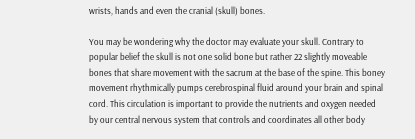wrists, hands and even the cranial (skull) bones.

You may be wondering why the doctor may evaluate your skull. Contrary to popular belief the skull is not one solid bone but rather 22 slightly moveable bones that share movement with the sacrum at the base of the spine. This boney movement rhythmically pumps cerebrospinal fluid around your brain and spinal cord. This circulation is important to provide the nutrients and oxygen needed by our central nervous system that controls and coordinates all other body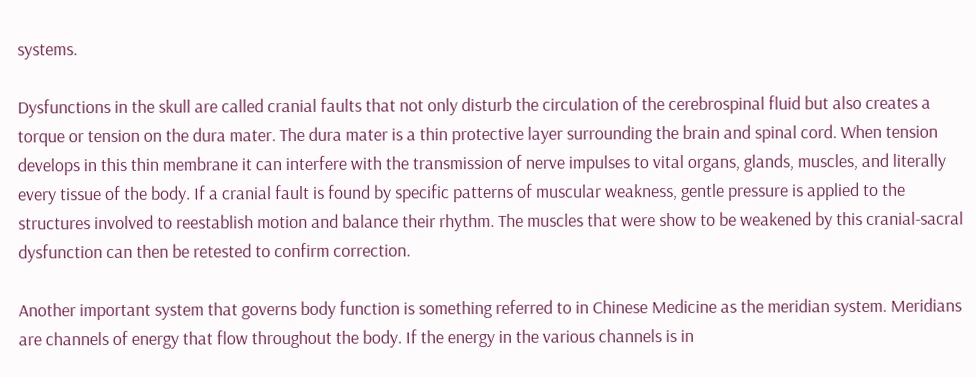systems.

Dysfunctions in the skull are called cranial faults that not only disturb the circulation of the cerebrospinal fluid but also creates a torque or tension on the dura mater. The dura mater is a thin protective layer surrounding the brain and spinal cord. When tension develops in this thin membrane it can interfere with the transmission of nerve impulses to vital organs, glands, muscles, and literally every tissue of the body. If a cranial fault is found by specific patterns of muscular weakness, gentle pressure is applied to the structures involved to reestablish motion and balance their rhythm. The muscles that were show to be weakened by this cranial-sacral dysfunction can then be retested to confirm correction.

Another important system that governs body function is something referred to in Chinese Medicine as the meridian system. Meridians are channels of energy that flow throughout the body. If the energy in the various channels is in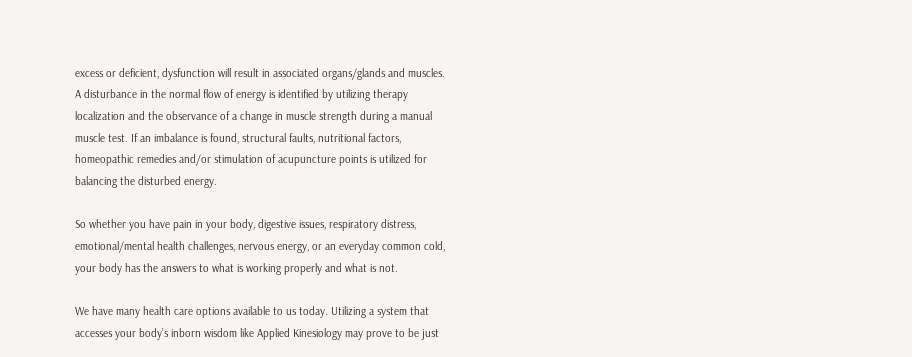excess or deficient, dysfunction will result in associated organs/glands and muscles. A disturbance in the normal flow of energy is identified by utilizing therapy localization and the observance of a change in muscle strength during a manual muscle test. If an imbalance is found, structural faults, nutritional factors, homeopathic remedies and/or stimulation of acupuncture points is utilized for balancing the disturbed energy.

So whether you have pain in your body, digestive issues, respiratory distress, emotional/mental health challenges, nervous energy, or an everyday common cold, your body has the answers to what is working properly and what is not.

We have many health care options available to us today. Utilizing a system that accesses your body’s inborn wisdom like Applied Kinesiology may prove to be just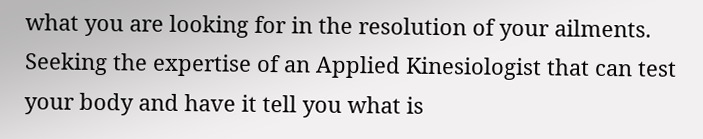what you are looking for in the resolution of your ailments. Seeking the expertise of an Applied Kinesiologist that can test your body and have it tell you what is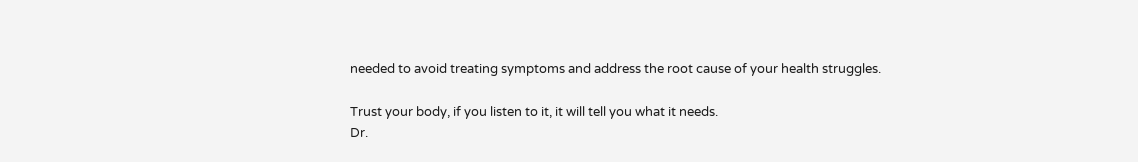needed to avoid treating symptoms and address the root cause of your health struggles.

Trust your body, if you listen to it, it will tell you what it needs.
Dr.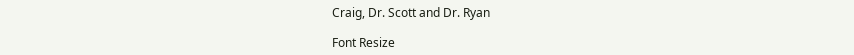Craig, Dr. Scott and Dr. Ryan

Font Resize